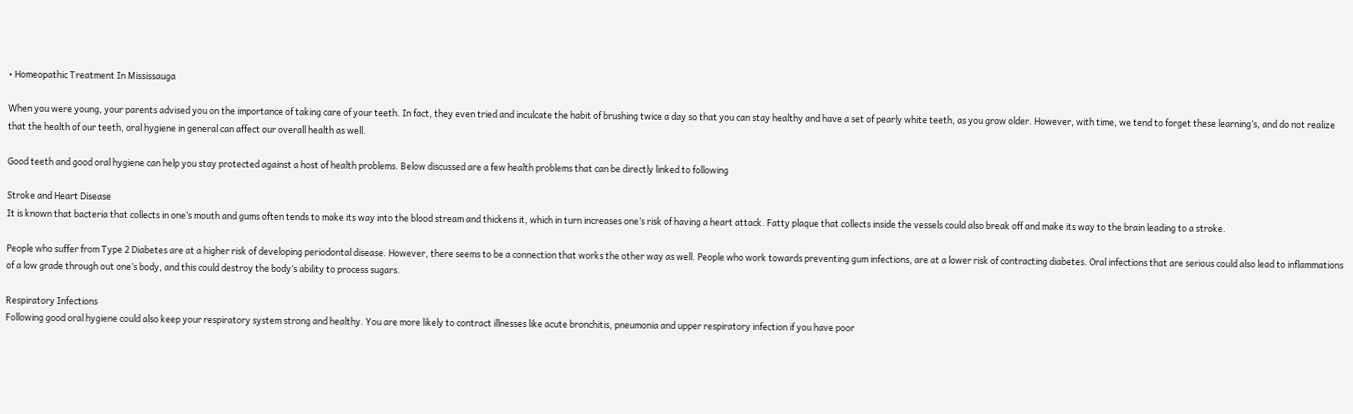• Homeopathic Treatment In Mississauga

When you were young, your parents advised you on the importance of taking care of your teeth. In fact, they even tried and inculcate the habit of brushing twice a day so that you can stay healthy and have a set of pearly white teeth, as you grow older. However, with time, we tend to forget these learning’s, and do not realize that the health of our teeth, oral hygiene in general can affect our overall health as well.

Good teeth and good oral hygiene can help you stay protected against a host of health problems. Below discussed are a few health problems that can be directly linked to following

Stroke and Heart Disease
It is known that bacteria that collects in one’s mouth and gums often tends to make its way into the blood stream and thickens it, which in turn increases one’s risk of having a heart attack. Fatty plaque that collects inside the vessels could also break off and make its way to the brain leading to a stroke.

People who suffer from Type 2 Diabetes are at a higher risk of developing periodontal disease. However, there seems to be a connection that works the other way as well. People who work towards preventing gum infections, are at a lower risk of contracting diabetes. Oral infections that are serious could also lead to inflammations of a low grade through out one’s body, and this could destroy the body’s ability to process sugars.

Respiratory Infections
Following good oral hygiene could also keep your respiratory system strong and healthy. You are more likely to contract illnesses like acute bronchitis, pneumonia and upper respiratory infection if you have poor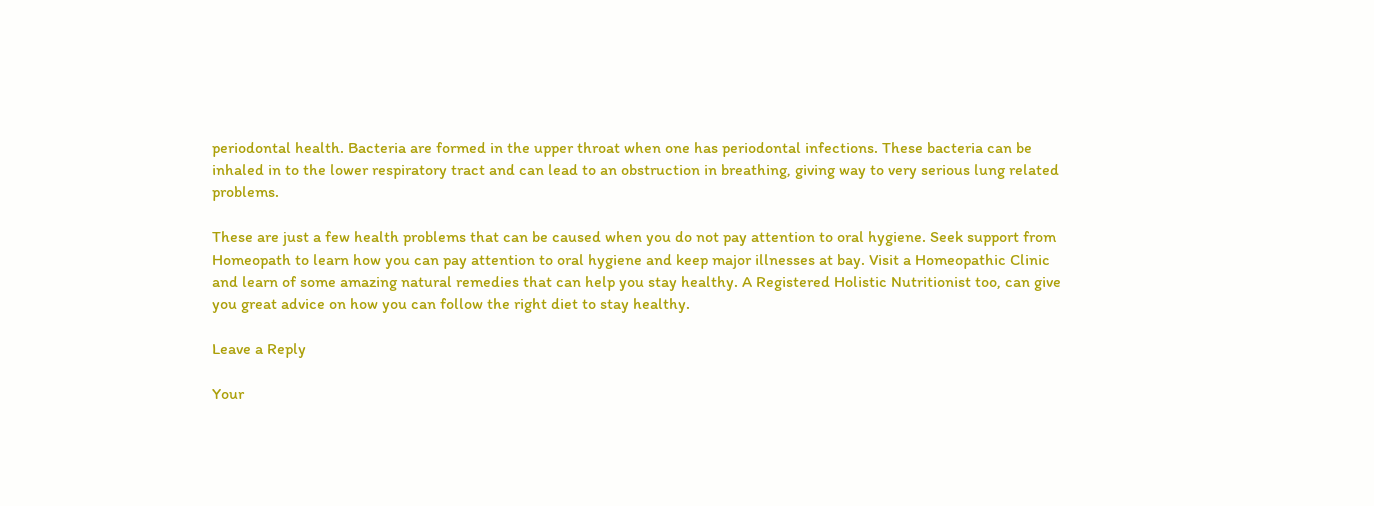periodontal health. Bacteria are formed in the upper throat when one has periodontal infections. These bacteria can be inhaled in to the lower respiratory tract and can lead to an obstruction in breathing, giving way to very serious lung related problems.

These are just a few health problems that can be caused when you do not pay attention to oral hygiene. Seek support from Homeopath to learn how you can pay attention to oral hygiene and keep major illnesses at bay. Visit a Homeopathic Clinic and learn of some amazing natural remedies that can help you stay healthy. A Registered Holistic Nutritionist too, can give you great advice on how you can follow the right diet to stay healthy.

Leave a Reply

Your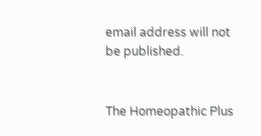email address will not be published.


The Homeopathic Plus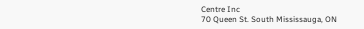Centre Inc
70 Queen St. South Mississauga, ON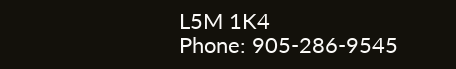L5M 1K4
Phone: 905-286-9545